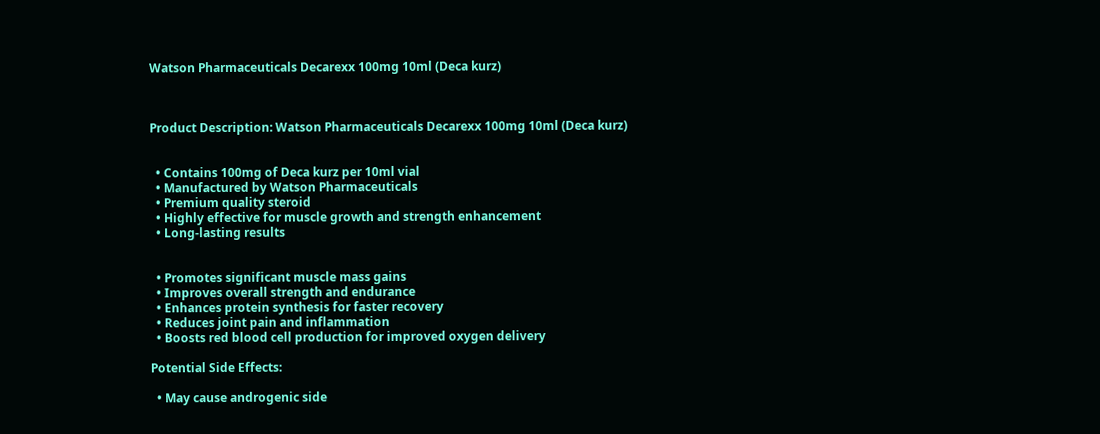Watson Pharmaceuticals Decarexx 100mg 10ml (Deca kurz)



Product Description: Watson Pharmaceuticals Decarexx 100mg 10ml (Deca kurz)


  • Contains 100mg of Deca kurz per 10ml vial
  • Manufactured by Watson Pharmaceuticals
  • Premium quality steroid
  • Highly effective for muscle growth and strength enhancement
  • Long-lasting results


  • Promotes significant muscle mass gains
  • Improves overall strength and endurance
  • Enhances protein synthesis for faster recovery
  • Reduces joint pain and inflammation
  • Boosts red blood cell production for improved oxygen delivery

Potential Side Effects:

  • May cause androgenic side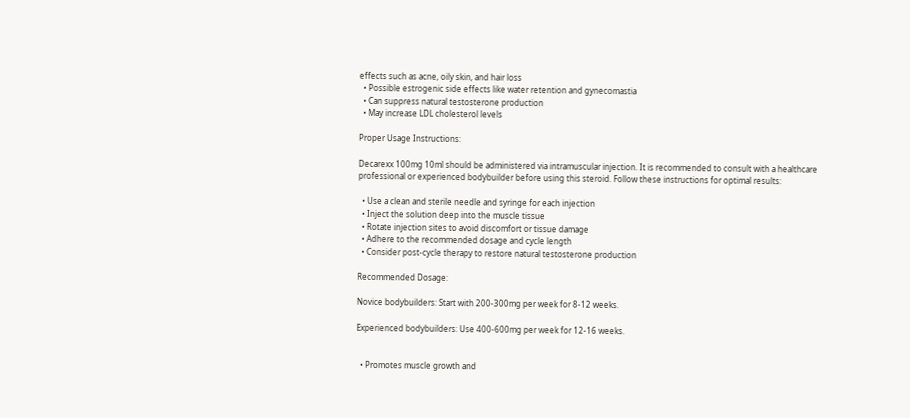effects such as acne, oily skin, and hair loss
  • Possible estrogenic side effects like water retention and gynecomastia
  • Can suppress natural testosterone production
  • May increase LDL cholesterol levels

Proper Usage Instructions:

Decarexx 100mg 10ml should be administered via intramuscular injection. It is recommended to consult with a healthcare professional or experienced bodybuilder before using this steroid. Follow these instructions for optimal results:

  • Use a clean and sterile needle and syringe for each injection
  • Inject the solution deep into the muscle tissue
  • Rotate injection sites to avoid discomfort or tissue damage
  • Adhere to the recommended dosage and cycle length
  • Consider post-cycle therapy to restore natural testosterone production

Recommended Dosage:

Novice bodybuilders: Start with 200-300mg per week for 8-12 weeks.

Experienced bodybuilders: Use 400-600mg per week for 12-16 weeks.


  • Promotes muscle growth and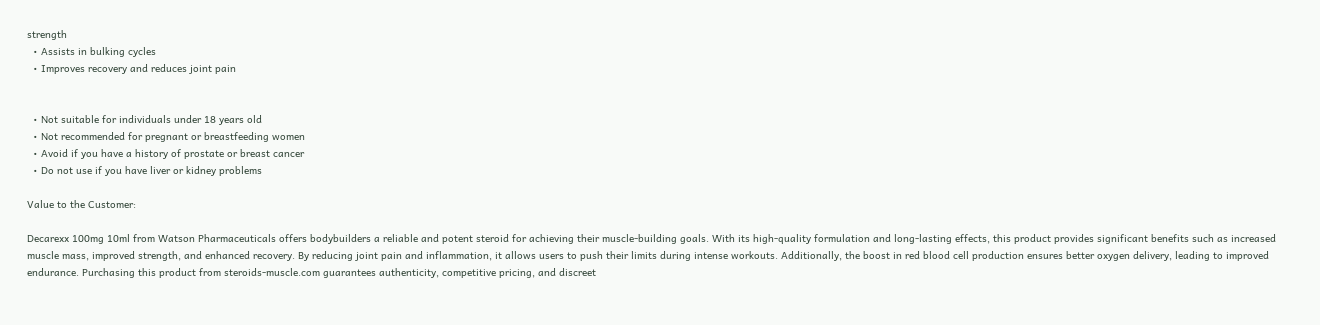strength
  • Assists in bulking cycles
  • Improves recovery and reduces joint pain


  • Not suitable for individuals under 18 years old
  • Not recommended for pregnant or breastfeeding women
  • Avoid if you have a history of prostate or breast cancer
  • Do not use if you have liver or kidney problems

Value to the Customer:

Decarexx 100mg 10ml from Watson Pharmaceuticals offers bodybuilders a reliable and potent steroid for achieving their muscle-building goals. With its high-quality formulation and long-lasting effects, this product provides significant benefits such as increased muscle mass, improved strength, and enhanced recovery. By reducing joint pain and inflammation, it allows users to push their limits during intense workouts. Additionally, the boost in red blood cell production ensures better oxygen delivery, leading to improved endurance. Purchasing this product from steroids-muscle.com guarantees authenticity, competitive pricing, and discreet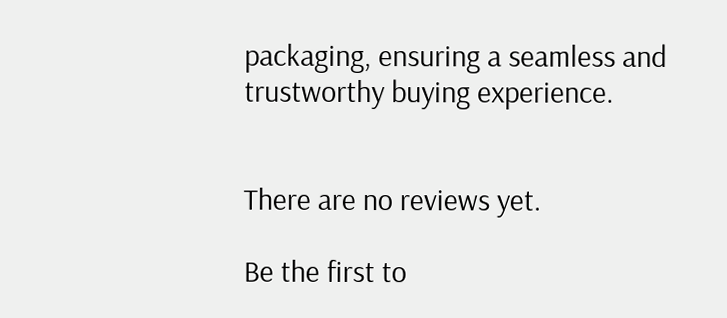packaging, ensuring a seamless and trustworthy buying experience.


There are no reviews yet.

Be the first to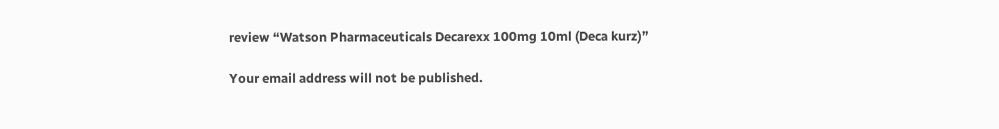review “Watson Pharmaceuticals Decarexx 100mg 10ml (Deca kurz)”

Your email address will not be published.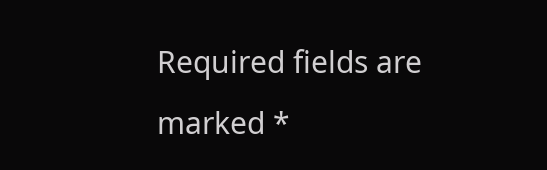Required fields are marked *